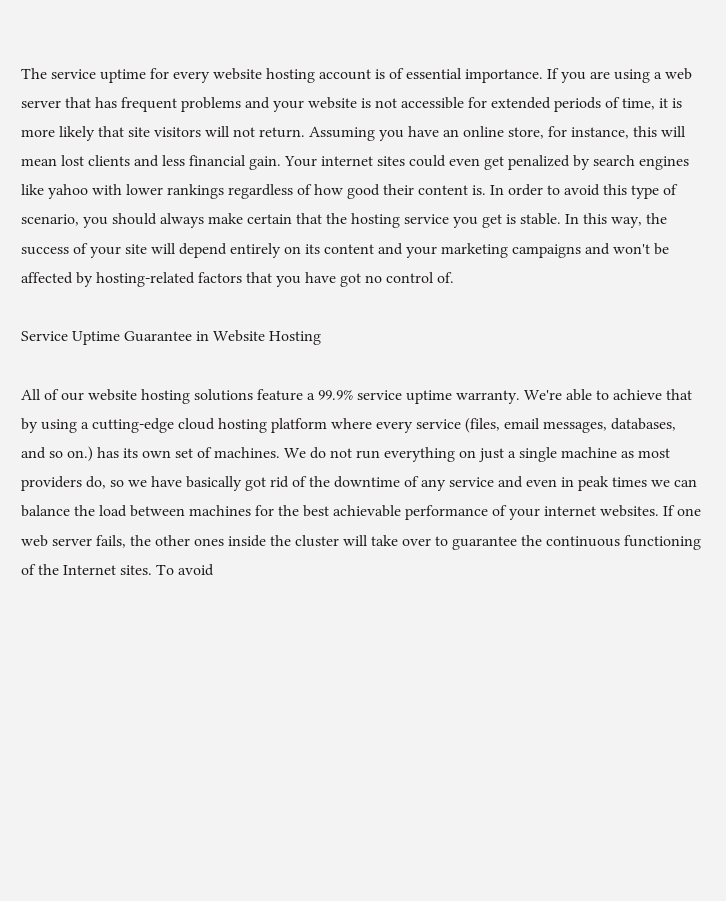The service uptime for every website hosting account is of essential importance. If you are using a web server that has frequent problems and your website is not accessible for extended periods of time, it is more likely that site visitors will not return. Assuming you have an online store, for instance, this will mean lost clients and less financial gain. Your internet sites could even get penalized by search engines like yahoo with lower rankings regardless of how good their content is. In order to avoid this type of scenario, you should always make certain that the hosting service you get is stable. In this way, the success of your site will depend entirely on its content and your marketing campaigns and won't be affected by hosting-related factors that you have got no control of.

Service Uptime Guarantee in Website Hosting

All of our website hosting solutions feature a 99.9% service uptime warranty. We're able to achieve that by using a cutting-edge cloud hosting platform where every service (files, email messages, databases, and so on.) has its own set of machines. We do not run everything on just a single machine as most providers do, so we have basically got rid of the downtime of any service and even in peak times we can balance the load between machines for the best achievable performance of your internet websites. If one web server fails, the other ones inside the cluster will take over to guarantee the continuous functioning of the Internet sites. To avoid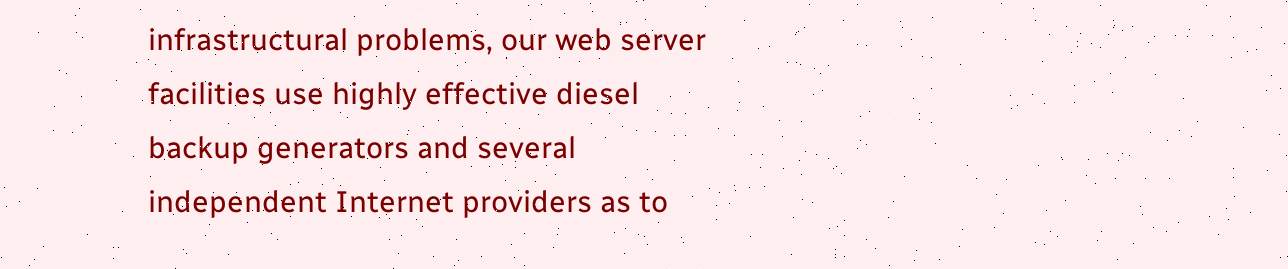infrastructural problems, our web server facilities use highly effective diesel backup generators and several independent Internet providers as to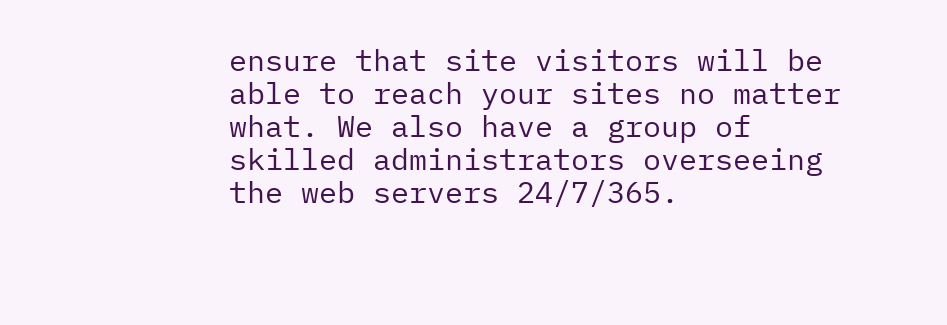ensure that site visitors will be able to reach your sites no matter what. We also have a group of skilled administrators overseeing the web servers 24/7/365.